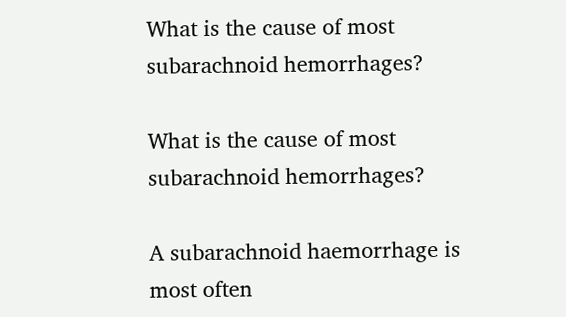What is the cause of most subarachnoid hemorrhages?

What is the cause of most subarachnoid hemorrhages?

A subarachnoid haemorrhage is most often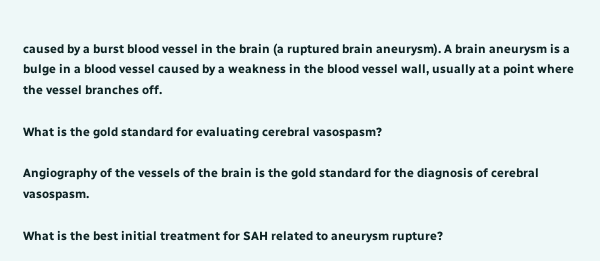caused by a burst blood vessel in the brain (a ruptured brain aneurysm). A brain aneurysm is a bulge in a blood vessel caused by a weakness in the blood vessel wall, usually at a point where the vessel branches off.

What is the gold standard for evaluating cerebral vasospasm?

Angiography of the vessels of the brain is the gold standard for the diagnosis of cerebral vasospasm.

What is the best initial treatment for SAH related to aneurysm rupture?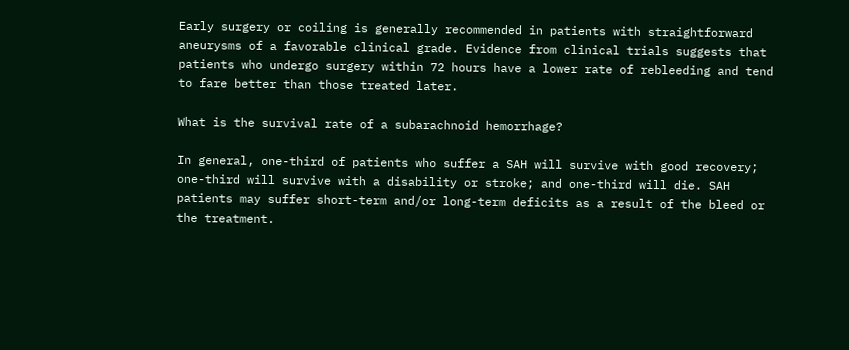Early surgery or coiling is generally recommended in patients with straightforward aneurysms of a favorable clinical grade. Evidence from clinical trials suggests that patients who undergo surgery within 72 hours have a lower rate of rebleeding and tend to fare better than those treated later.

What is the survival rate of a subarachnoid hemorrhage?

In general, one-third of patients who suffer a SAH will survive with good recovery; one-third will survive with a disability or stroke; and one-third will die. SAH patients may suffer short-term and/or long-term deficits as a result of the bleed or the treatment.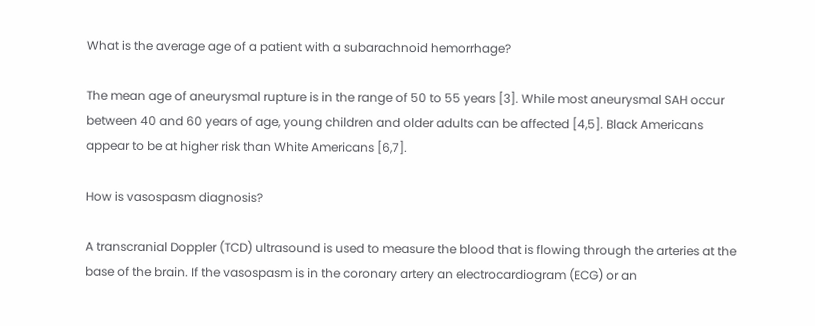What is the average age of a patient with a subarachnoid hemorrhage?

The mean age of aneurysmal rupture is in the range of 50 to 55 years [3]. While most aneurysmal SAH occur between 40 and 60 years of age, young children and older adults can be affected [4,5]. Black Americans appear to be at higher risk than White Americans [6,7].

How is vasospasm diagnosis?

A transcranial Doppler (TCD) ultrasound is used to measure the blood that is flowing through the arteries at the base of the brain. If the vasospasm is in the coronary artery an electrocardiogram (ECG) or an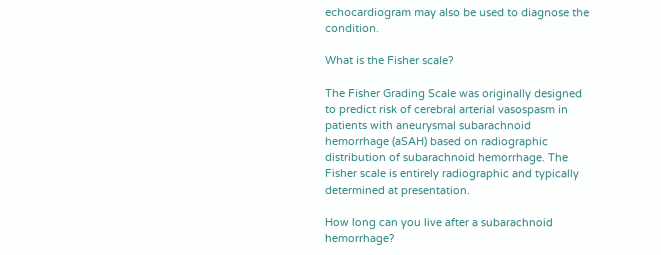echocardiogram may also be used to diagnose the condition.

What is the Fisher scale?

The Fisher Grading Scale was originally designed to predict risk of cerebral arterial vasospasm in patients with aneurysmal subarachnoid hemorrhage (aSAH) based on radiographic distribution of subarachnoid hemorrhage. The Fisher scale is entirely radiographic and typically determined at presentation.

How long can you live after a subarachnoid hemorrhage?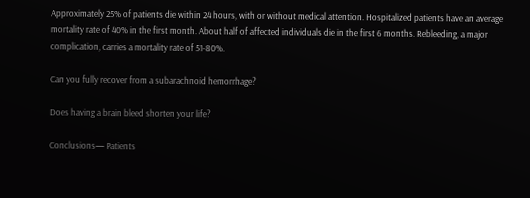Approximately 25% of patients die within 24 hours, with or without medical attention. Hospitalized patients have an average mortality rate of 40% in the first month. About half of affected individuals die in the first 6 months. Rebleeding, a major complication, carries a mortality rate of 51-80%.

Can you fully recover from a subarachnoid hemorrhage?

Does having a brain bleed shorten your life?

Conclusions— Patients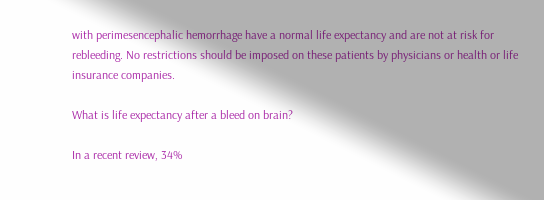with perimesencephalic hemorrhage have a normal life expectancy and are not at risk for rebleeding. No restrictions should be imposed on these patients by physicians or health or life insurance companies.

What is life expectancy after a bleed on brain?

In a recent review, 34%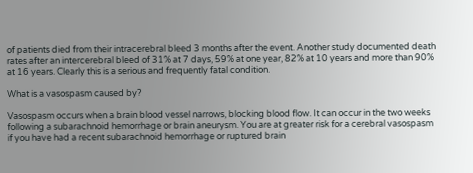of patients died from their intracerebral bleed 3 months after the event. Another study documented death rates after an intercerebral bleed of 31% at 7 days, 59% at one year, 82% at 10 years and more than 90% at 16 years. Clearly this is a serious and frequently fatal condition.

What is a vasospasm caused by?

Vasospasm occurs when a brain blood vessel narrows, blocking blood flow. It can occur in the two weeks following a subarachnoid hemorrhage or brain aneurysm. You are at greater risk for a cerebral vasospasm if you have had a recent subarachnoid hemorrhage or ruptured brain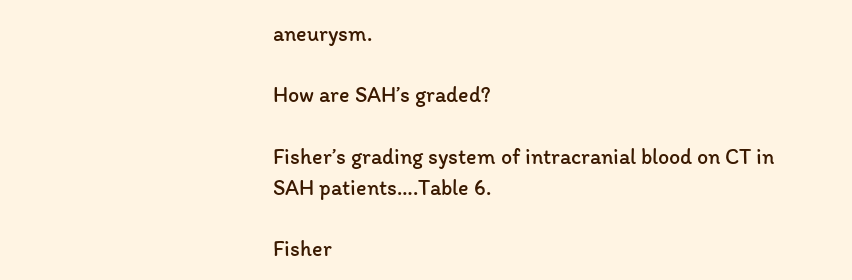aneurysm.

How are SAH’s graded?

Fisher’s grading system of intracranial blood on CT in SAH patients….Table 6.

Fisher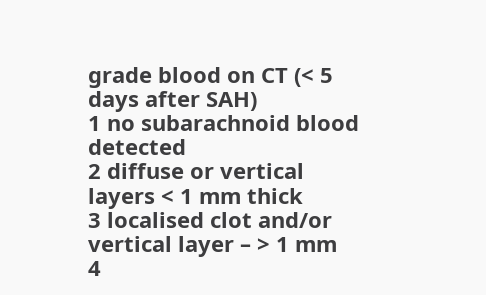grade blood on CT (< 5 days after SAH)
1 no subarachnoid blood detected
2 diffuse or vertical layers < 1 mm thick
3 localised clot and/or vertical layer – > 1 mm
4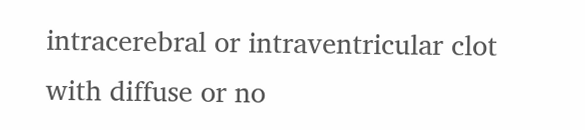intracerebral or intraventricular clot with diffuse or no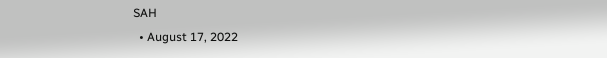SAH
  • August 17, 2022